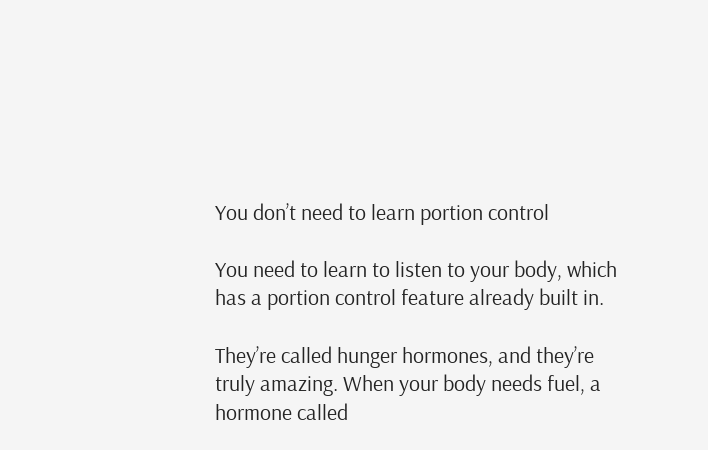You don’t need to learn portion control

You need to learn to listen to your body, which has a portion control feature already built in.

They’re called hunger hormones, and they’re truly amazing. When your body needs fuel, a hormone called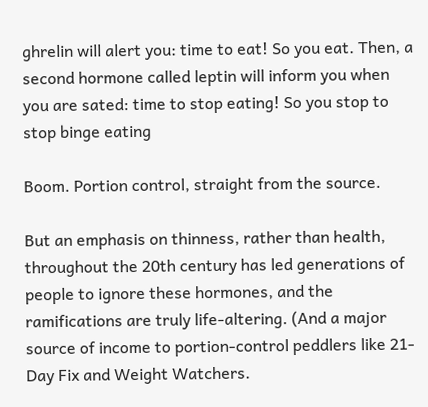ghrelin will alert you: time to eat! So you eat. Then, a second hormone called leptin will inform you when you are sated: time to stop eating! So you stop to stop binge eating

Boom. Portion control, straight from the source.

But an emphasis on thinness, rather than health, throughout the 20th century has led generations of people to ignore these hormones, and the ramifications are truly life-altering. (And a major source of income to portion-control peddlers like 21-Day Fix and Weight Watchers.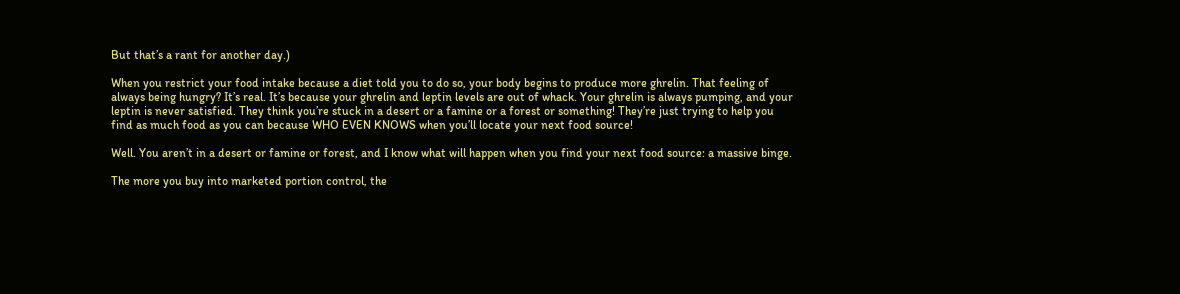But that’s a rant for another day.)

When you restrict your food intake because a diet told you to do so, your body begins to produce more ghrelin. That feeling of always being hungry? It’s real. It’s because your ghrelin and leptin levels are out of whack. Your ghrelin is always pumping, and your leptin is never satisfied. They think you’re stuck in a desert or a famine or a forest or something! They’re just trying to help you find as much food as you can because WHO EVEN KNOWS when you’ll locate your next food source!

Well. You aren’t in a desert or famine or forest, and I know what will happen when you find your next food source: a massive binge.

The more you buy into marketed portion control, the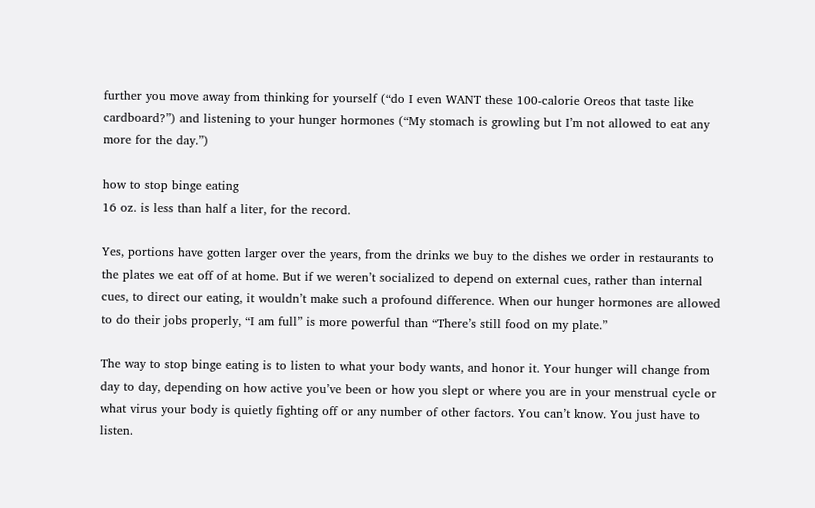further you move away from thinking for yourself (“do I even WANT these 100-calorie Oreos that taste like cardboard?”) and listening to your hunger hormones (“My stomach is growling but I’m not allowed to eat any more for the day.”)

how to stop binge eating
16 oz. is less than half a liter, for the record.

Yes, portions have gotten larger over the years, from the drinks we buy to the dishes we order in restaurants to the plates we eat off of at home. But if we weren’t socialized to depend on external cues, rather than internal cues, to direct our eating, it wouldn’t make such a profound difference. When our hunger hormones are allowed to do their jobs properly, “I am full” is more powerful than “There’s still food on my plate.”

The way to stop binge eating is to listen to what your body wants, and honor it. Your hunger will change from day to day, depending on how active you’ve been or how you slept or where you are in your menstrual cycle or what virus your body is quietly fighting off or any number of other factors. You can’t know. You just have to listen.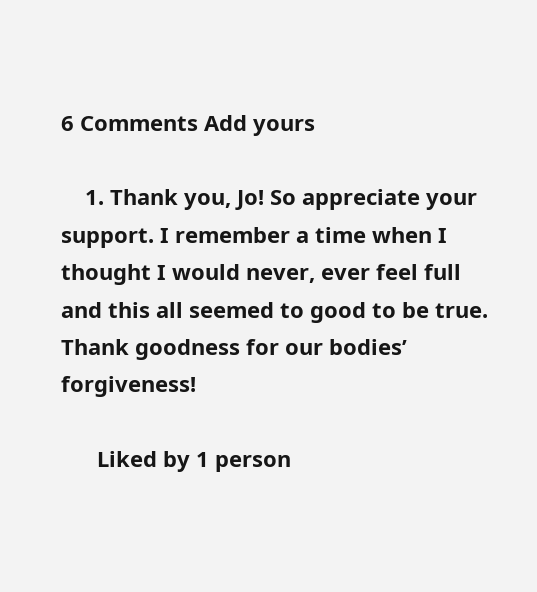6 Comments Add yours

    1. Thank you, Jo! So appreciate your support. I remember a time when I thought I would never, ever feel full and this all seemed to good to be true. Thank goodness for our bodies’ forgiveness!

      Liked by 1 person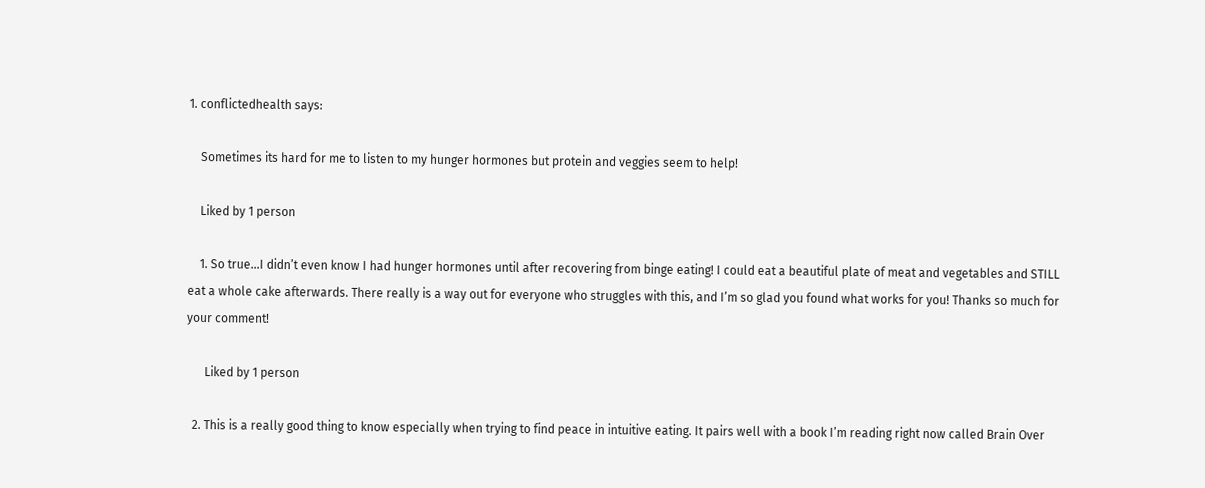1. conflictedhealth says:

    Sometimes its hard for me to listen to my hunger hormones but protein and veggies seem to help!

    Liked by 1 person

    1. So true…I didn’t even know I had hunger hormones until after recovering from binge eating! I could eat a beautiful plate of meat and vegetables and STILL eat a whole cake afterwards. There really is a way out for everyone who struggles with this, and I’m so glad you found what works for you! Thanks so much for your comment!

      Liked by 1 person

  2. This is a really good thing to know especially when trying to find peace in intuitive eating. It pairs well with a book I’m reading right now called Brain Over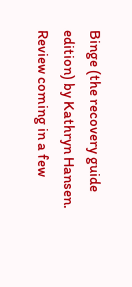Binge (the recovery guide edition) by Kathryn Hansen. Review coming in a few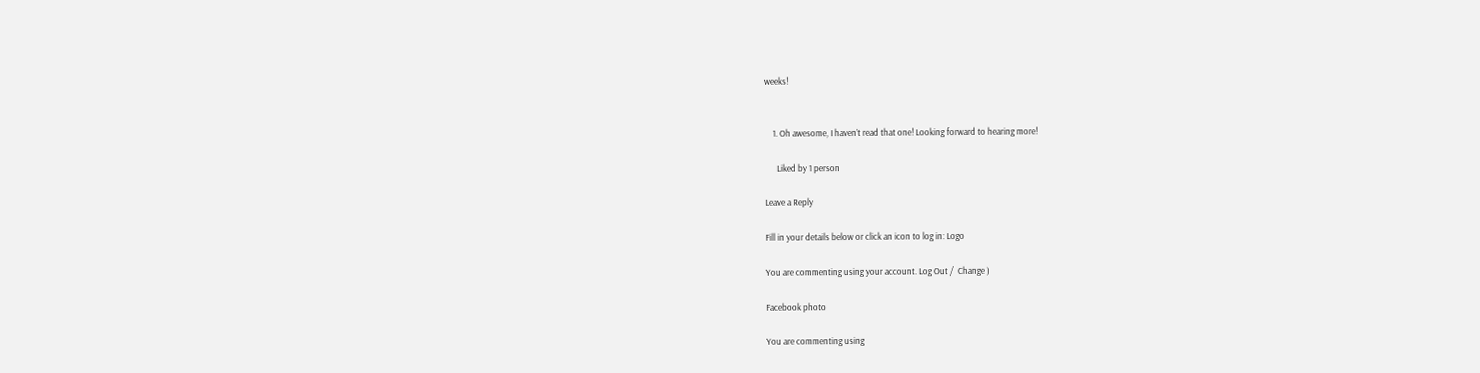weeks!


    1. Oh awesome, I haven’t read that one! Looking forward to hearing more!

      Liked by 1 person

Leave a Reply

Fill in your details below or click an icon to log in: Logo

You are commenting using your account. Log Out /  Change )

Facebook photo

You are commenting using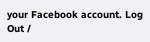your Facebook account. Log Out /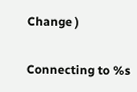Change )

Connecting to %s